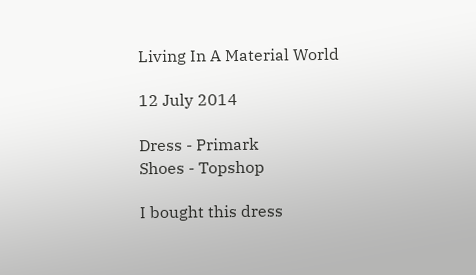Living In A Material World

12 July 2014

Dress - Primark
Shoes - Topshop

I bought this dress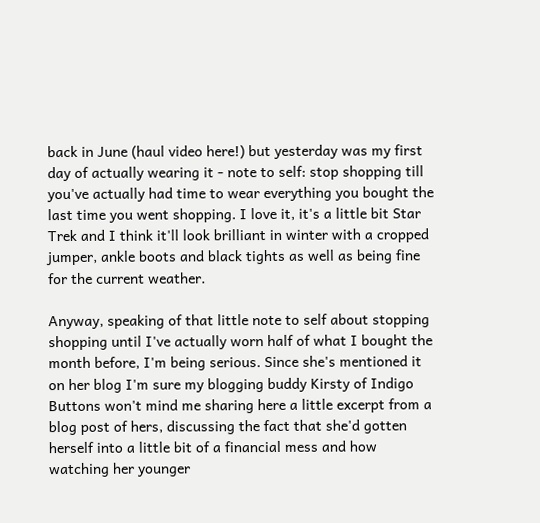back in June (haul video here!) but yesterday was my first day of actually wearing it - note to self: stop shopping till you've actually had time to wear everything you bought the last time you went shopping. I love it, it's a little bit Star Trek and I think it'll look brilliant in winter with a cropped jumper, ankle boots and black tights as well as being fine for the current weather.

Anyway, speaking of that little note to self about stopping shopping until I've actually worn half of what I bought the month before, I'm being serious. Since she's mentioned it on her blog I'm sure my blogging buddy Kirsty of Indigo Buttons won't mind me sharing here a little excerpt from a blog post of hers, discussing the fact that she'd gotten herself into a little bit of a financial mess and how watching her younger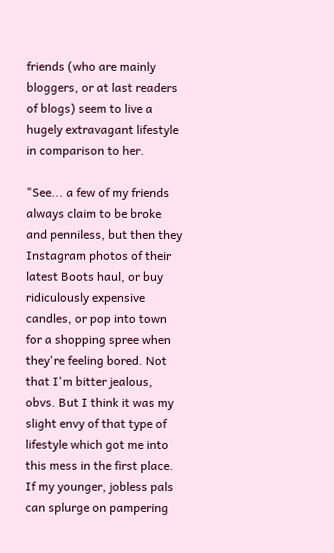friends (who are mainly bloggers, or at last readers of blogs) seem to live a hugely extravagant lifestyle in comparison to her.

"See... a few of my friends always claim to be broke and penniless, but then they Instagram photos of their latest Boots haul, or buy ridiculously expensive candles, or pop into town for a shopping spree when they're feeling bored. Not that I'm bitter jealous, obvs. But I think it was my slight envy of that type of lifestyle which got me into this mess in the first place. If my younger, jobless pals can splurge on pampering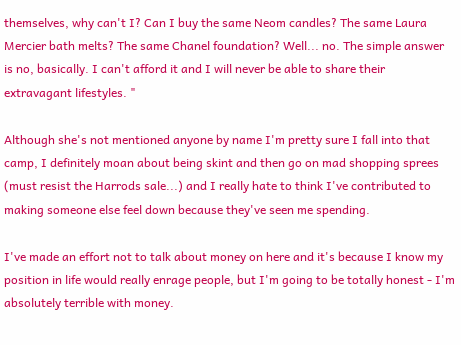themselves, why can't I? Can I buy the same Neom candles? The same Laura Mercier bath melts? The same Chanel foundation? Well... no. The simple answer is no, basically. I can't afford it and I will never be able to share their extravagant lifestyles. "

Although she's not mentioned anyone by name I'm pretty sure I fall into that camp, I definitely moan about being skint and then go on mad shopping sprees (must resist the Harrods sale...) and I really hate to think I've contributed to making someone else feel down because they've seen me spending.

I've made an effort not to talk about money on here and it's because I know my position in life would really enrage people, but I'm going to be totally honest - I'm absolutely terrible with money.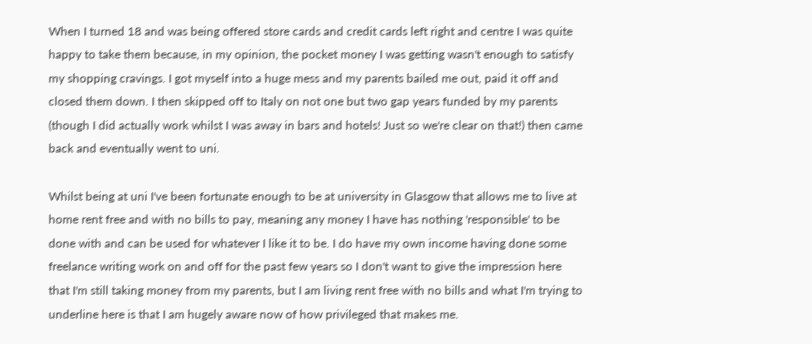When I turned 18 and was being offered store cards and credit cards left right and centre I was quite happy to take them because, in my opinion, the pocket money I was getting wasn't enough to satisfy my shopping cravings. I got myself into a huge mess and my parents bailed me out, paid it off and closed them down. I then skipped off to Italy on not one but two gap years funded by my parents (though I did actually work whilst I was away in bars and hotels! Just so we're clear on that!) then came back and eventually went to uni.

Whilst being at uni I've been fortunate enough to be at university in Glasgow that allows me to live at home rent free and with no bills to pay, meaning any money I have has nothing 'responsible' to be done with and can be used for whatever I like it to be. I do have my own income having done some freelance writing work on and off for the past few years so I don't want to give the impression here that I'm still taking money from my parents, but I am living rent free with no bills and what I'm trying to underline here is that I am hugely aware now of how privileged that makes me.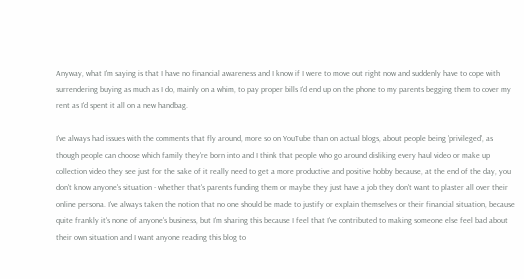Anyway, what I'm saying is that I have no financial awareness and I know if I were to move out right now and suddenly have to cope with surrendering buying as much as I do, mainly on a whim, to pay proper bills I'd end up on the phone to my parents begging them to cover my rent as I'd spent it all on a new handbag.

I've always had issues with the comments that fly around, more so on YouTube than on actual blogs, about people being 'privileged', as though people can choose which family they're born into and I think that people who go around disliking every haul video or make up collection video they see just for the sake of it really need to get a more productive and positive hobby because, at the end of the day, you don't know anyone's situation - whether that's parents funding them or maybe they just have a job they don't want to plaster all over their online persona. I've always taken the notion that no one should be made to justify or explain themselves or their financial situation, because quite frankly it's none of anyone's business, but I'm sharing this because I feel that I've contributed to making someone else feel bad about their own situation and I want anyone reading this blog to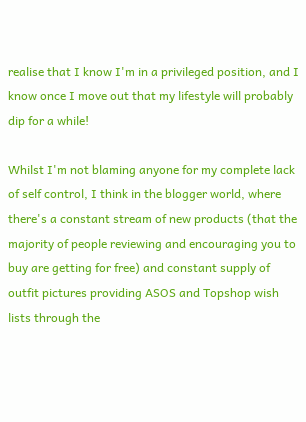realise that I know I'm in a privileged position, and I know once I move out that my lifestyle will probably dip for a while!

Whilst I'm not blaming anyone for my complete lack of self control, I think in the blogger world, where there's a constant stream of new products (that the majority of people reviewing and encouraging you to buy are getting for free) and constant supply of outfit pictures providing ASOS and Topshop wish lists through the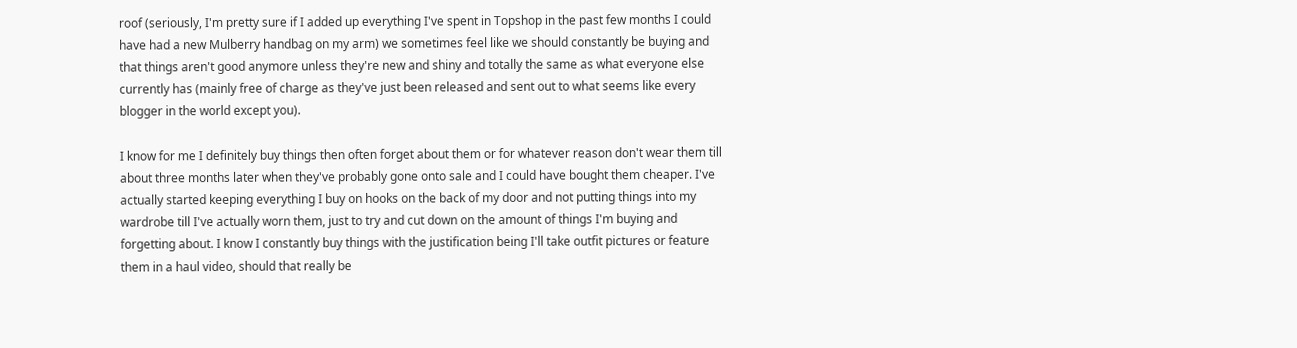roof (seriously, I'm pretty sure if I added up everything I've spent in Topshop in the past few months I could have had a new Mulberry handbag on my arm) we sometimes feel like we should constantly be buying and that things aren't good anymore unless they're new and shiny and totally the same as what everyone else currently has (mainly free of charge as they've just been released and sent out to what seems like every blogger in the world except you).

I know for me I definitely buy things then often forget about them or for whatever reason don't wear them till about three months later when they've probably gone onto sale and I could have bought them cheaper. I've actually started keeping everything I buy on hooks on the back of my door and not putting things into my wardrobe till I've actually worn them, just to try and cut down on the amount of things I'm buying and forgetting about. I know I constantly buy things with the justification being I'll take outfit pictures or feature them in a haul video, should that really be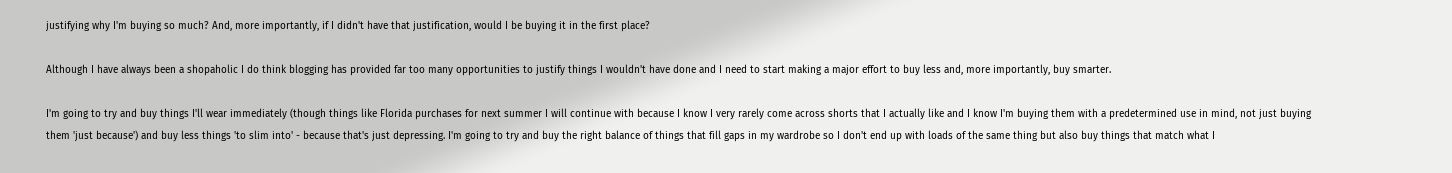justifying why I'm buying so much? And, more importantly, if I didn't have that justification, would I be buying it in the first place?

Although I have always been a shopaholic I do think blogging has provided far too many opportunities to justify things I wouldn't have done and I need to start making a major effort to buy less and, more importantly, buy smarter.

I'm going to try and buy things I'll wear immediately (though things like Florida purchases for next summer I will continue with because I know I very rarely come across shorts that I actually like and I know I'm buying them with a predetermined use in mind, not just buying them 'just because') and buy less things 'to slim into' - because that's just depressing. I'm going to try and buy the right balance of things that fill gaps in my wardrobe so I don't end up with loads of the same thing but also buy things that match what I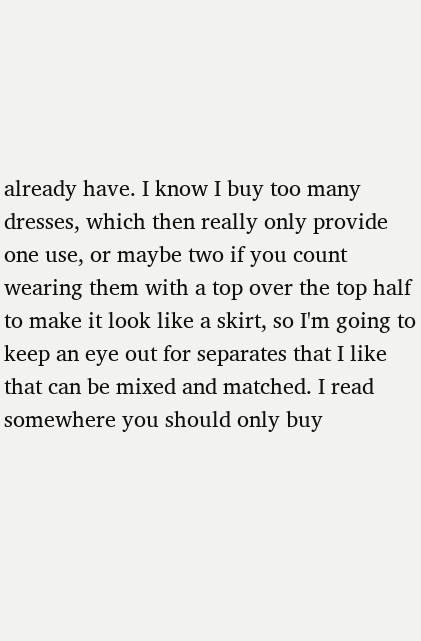already have. I know I buy too many dresses, which then really only provide one use, or maybe two if you count wearing them with a top over the top half to make it look like a skirt, so I'm going to keep an eye out for separates that I like that can be mixed and matched. I read somewhere you should only buy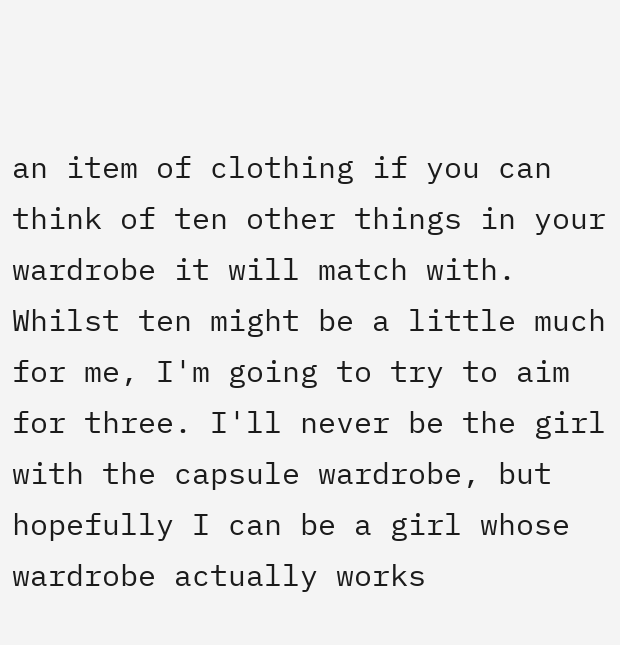an item of clothing if you can think of ten other things in your wardrobe it will match with. Whilst ten might be a little much for me, I'm going to try to aim for three. I'll never be the girl with the capsule wardrobe, but hopefully I can be a girl whose wardrobe actually works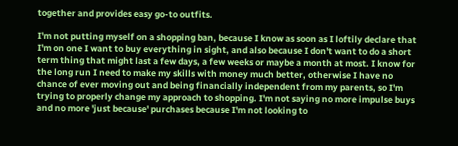together and provides easy go-to outfits.

I'm not putting myself on a shopping ban, because I know as soon as I loftily declare that I'm on one I want to buy everything in sight, and also because I don't want to do a short term thing that might last a few days, a few weeks or maybe a month at most. I know for the long run I need to make my skills with money much better, otherwise I have no chance of ever moving out and being financially independent from my parents, so I'm trying to properly change my approach to shopping. I'm not saying no more impulse buys and no more 'just because' purchases because I'm not looking to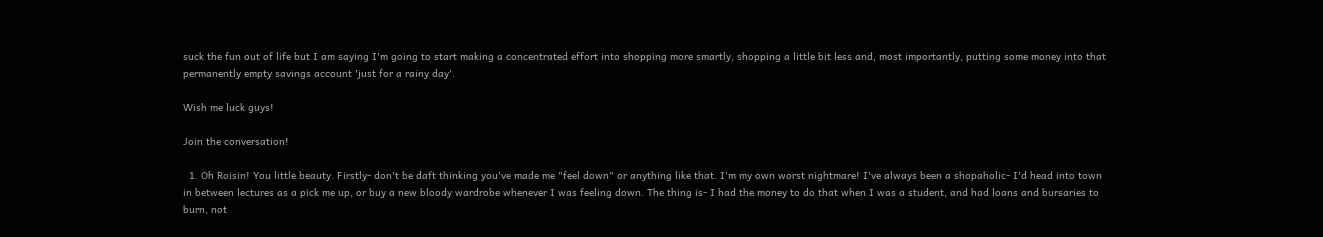suck the fun out of life but I am saying I'm going to start making a concentrated effort into shopping more smartly, shopping a little bit less and, most importantly, putting some money into that permanently empty savings account 'just for a rainy day'.

Wish me luck guys!

Join the conversation!

  1. Oh Roisin! You little beauty. Firstly- don't be daft thinking you've made me "feel down" or anything like that. I'm my own worst nightmare! I've always been a shopaholic- I'd head into town in between lectures as a pick me up, or buy a new bloody wardrobe whenever I was feeling down. The thing is- I had the money to do that when I was a student, and had loans and bursaries to burn, not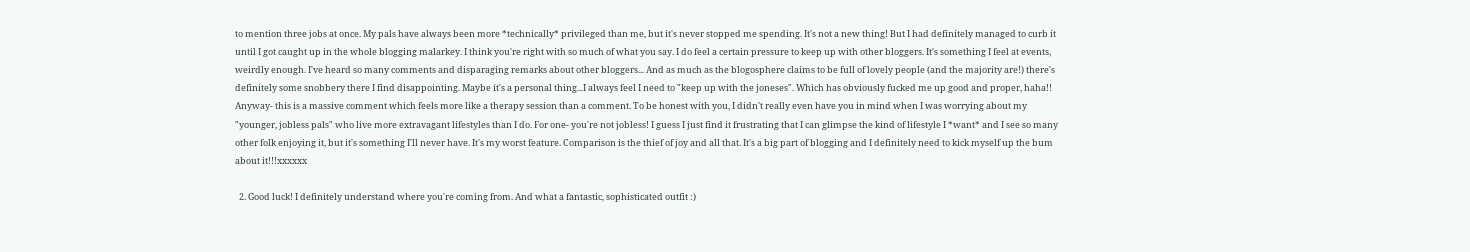to mention three jobs at once. My pals have always been more *technically* privileged than me, but it's never stopped me spending. It's not a new thing! But I had definitely managed to curb it until I got caught up in the whole blogging malarkey. I think you're right with so much of what you say. I do feel a certain pressure to keep up with other bloggers. It's something I feel at events, weirdly enough. I've heard so many comments and disparaging remarks about other bloggers... And as much as the blogosphere claims to be full of lovely people (and the majority are!) there's definitely some snobbery there I find disappointing. Maybe it's a personal thing...I always feel I need to "keep up with the joneses". Which has obviously fucked me up good and proper, haha!! Anyway- this is a massive comment which feels more like a therapy session than a comment. To be honest with you, I didn't really even have you in mind when I was worrying about my "younger, jobless pals" who live more extravagant lifestyles than I do. For one- you're not jobless! I guess I just find it frustrating that I can glimpse the kind of lifestyle I *want* and I see so many other folk enjoying it, but it's something I'll never have. It's my worst feature. Comparison is the thief of joy and all that. It's a big part of blogging and I definitely need to kick myself up the bum about it!!!xxxxxx

  2. Good luck! I definitely understand where you're coming from. And what a fantastic, sophisticated outfit :)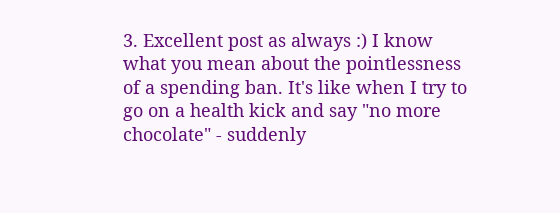3. Excellent post as always :) I know what you mean about the pointlessness of a spending ban. It's like when I try to go on a health kick and say "no more chocolate" - suddenly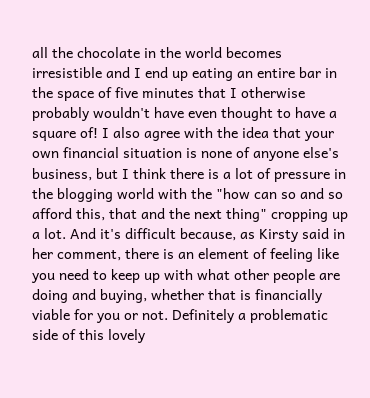all the chocolate in the world becomes irresistible and I end up eating an entire bar in the space of five minutes that I otherwise probably wouldn't have even thought to have a square of! I also agree with the idea that your own financial situation is none of anyone else's business, but I think there is a lot of pressure in the blogging world with the "how can so and so afford this, that and the next thing" cropping up a lot. And it's difficult because, as Kirsty said in her comment, there is an element of feeling like you need to keep up with what other people are doing and buying, whether that is financially viable for you or not. Definitely a problematic side of this lovely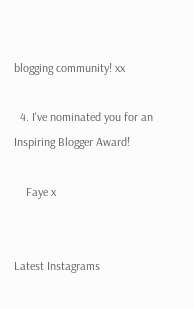blogging community! xx

  4. I've nominated you for an Inspiring Blogger Award!

    Faye x


Latest Instagrams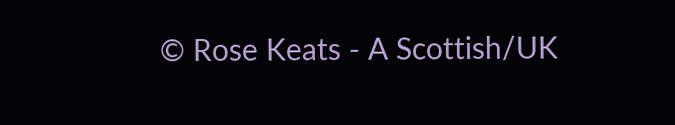© Rose Keats - A Scottish/UK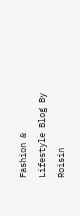Fashion & Lifestyle Blog By Roisin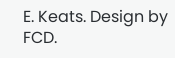E. Keats. Design by FCD.